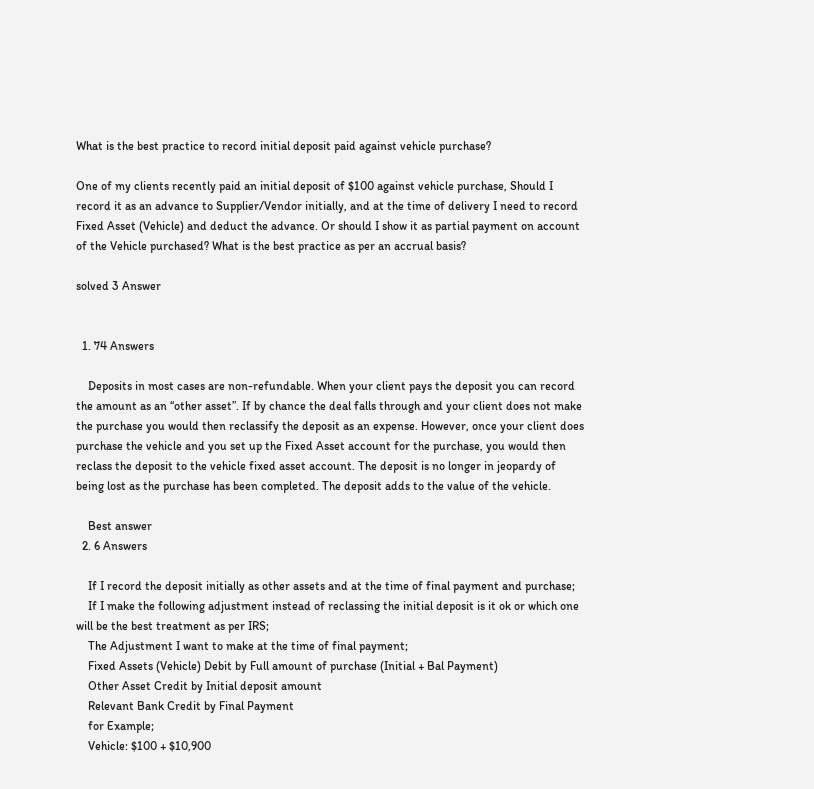What is the best practice to record initial deposit paid against vehicle purchase?

One of my clients recently paid an initial deposit of $100 against vehicle purchase, Should I record it as an advance to Supplier/Vendor initially, and at the time of delivery I need to record Fixed Asset (Vehicle) and deduct the advance. Or should I show it as partial payment on account of the Vehicle purchased? What is the best practice as per an accrual basis?

solved 3 Answer


  1. 74 Answers

    Deposits in most cases are non-refundable. When your client pays the deposit you can record the amount as an “other asset”. If by chance the deal falls through and your client does not make the purchase you would then reclassify the deposit as an expense. However, once your client does purchase the vehicle and you set up the Fixed Asset account for the purchase, you would then reclass the deposit to the vehicle fixed asset account. The deposit is no longer in jeopardy of being lost as the purchase has been completed. The deposit adds to the value of the vehicle.

    Best answer
  2. 6 Answers

    If I record the deposit initially as other assets and at the time of final payment and purchase;
    If I make the following adjustment instead of reclassing the initial deposit is it ok or which one will be the best treatment as per IRS;
    The Adjustment I want to make at the time of final payment;
    Fixed Assets (Vehicle) Debit by Full amount of purchase (Initial + Bal Payment)
    Other Asset Credit by Initial deposit amount
    Relevant Bank Credit by Final Payment
    for Example;
    Vehicle: $100 + $10,900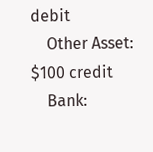debit
    Other Asset: $100 credit
    Bank: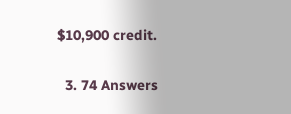$10,900 credit.

  3. 74 Answers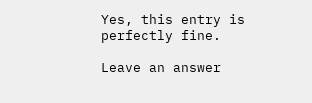Yes, this entry is perfectly fine.

Leave an answer